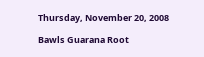Thursday, November 20, 2008

Bawls Guarana Root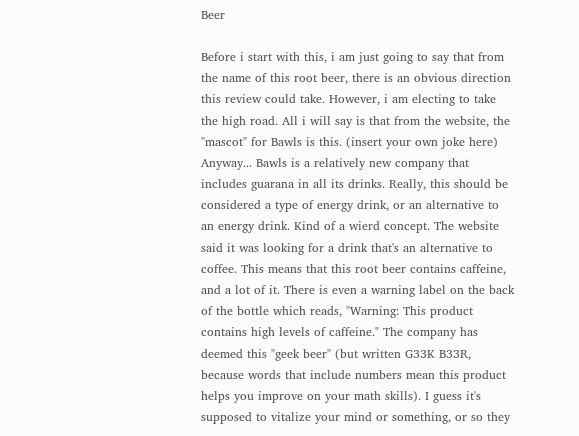Beer

Before i start with this, i am just going to say that from the name of this root beer, there is an obvious direction this review could take. However, i am electing to take the high road. All i will say is that from the website, the "mascot" for Bawls is this. (insert your own joke here) Anyway... Bawls is a relatively new company that includes guarana in all its drinks. Really, this should be considered a type of energy drink, or an alternative to an energy drink. Kind of a wierd concept. The website said it was looking for a drink that's an alternative to coffee. This means that this root beer contains caffeine, and a lot of it. There is even a warning label on the back of the bottle which reads, "Warning: This product contains high levels of caffeine." The company has deemed this "geek beer" (but written G33K B33R, because words that include numbers mean this product helps you improve on your math skills). I guess it's supposed to vitalize your mind or something, or so they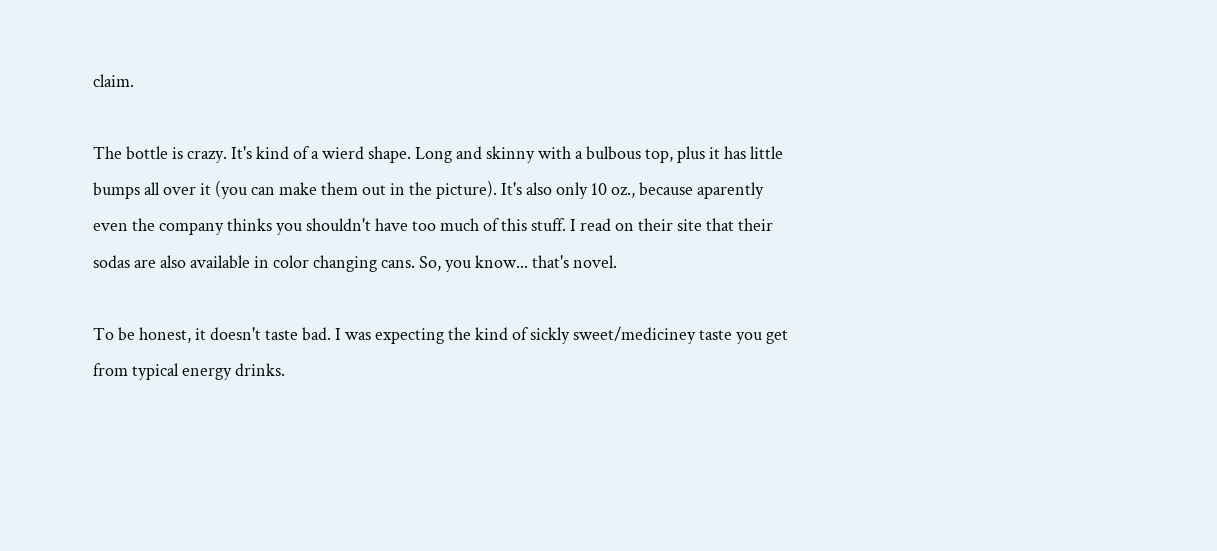claim.

The bottle is crazy. It's kind of a wierd shape. Long and skinny with a bulbous top, plus it has little bumps all over it (you can make them out in the picture). It's also only 10 oz., because aparently even the company thinks you shouldn't have too much of this stuff. I read on their site that their sodas are also available in color changing cans. So, you know... that's novel.

To be honest, it doesn't taste bad. I was expecting the kind of sickly sweet/mediciney taste you get from typical energy drinks.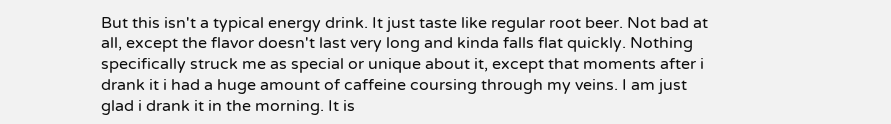But this isn't a typical energy drink. It just taste like regular root beer. Not bad at all, except the flavor doesn't last very long and kinda falls flat quickly. Nothing specifically struck me as special or unique about it, except that moments after i drank it i had a huge amount of caffeine coursing through my veins. I am just glad i drank it in the morning. It is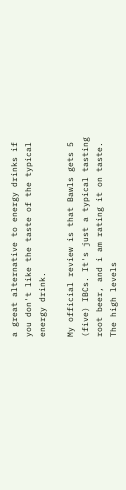a great alternative to energy drinks if you don't like the taste of the typical energy drink.

My official review is that Bawls gets 5 (five) IBCs. It's just a typical tasting root beer, and i am rating it on taste. The high levels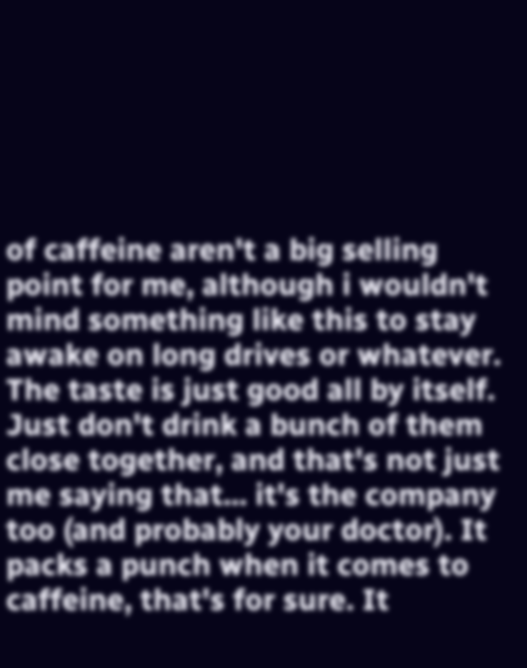of caffeine aren't a big selling point for me, although i wouldn't mind something like this to stay awake on long drives or whatever. The taste is just good all by itself. Just don't drink a bunch of them close together, and that's not just me saying that... it's the company too (and probably your doctor). It packs a punch when it comes to caffeine, that's for sure. It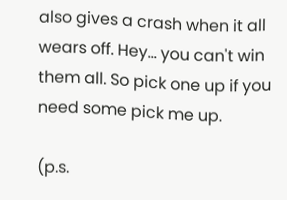also gives a crash when it all wears off. Hey... you can't win them all. So pick one up if you need some pick me up.

(p.s.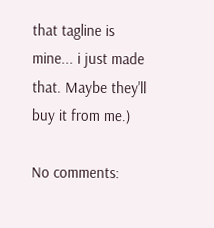that tagline is mine... i just made that. Maybe they'll buy it from me.)

No comments: